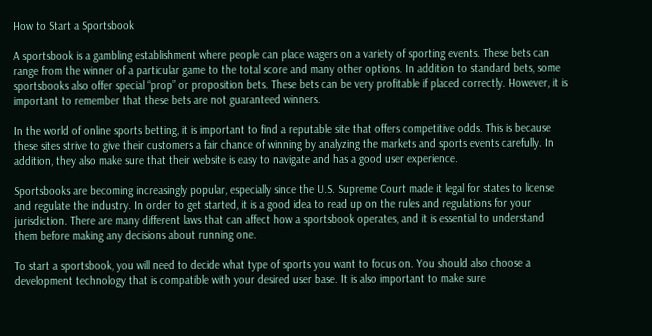How to Start a Sportsbook

A sportsbook is a gambling establishment where people can place wagers on a variety of sporting events. These bets can range from the winner of a particular game to the total score and many other options. In addition to standard bets, some sportsbooks also offer special “prop” or proposition bets. These bets can be very profitable if placed correctly. However, it is important to remember that these bets are not guaranteed winners.

In the world of online sports betting, it is important to find a reputable site that offers competitive odds. This is because these sites strive to give their customers a fair chance of winning by analyzing the markets and sports events carefully. In addition, they also make sure that their website is easy to navigate and has a good user experience.

Sportsbooks are becoming increasingly popular, especially since the U.S. Supreme Court made it legal for states to license and regulate the industry. In order to get started, it is a good idea to read up on the rules and regulations for your jurisdiction. There are many different laws that can affect how a sportsbook operates, and it is essential to understand them before making any decisions about running one.

To start a sportsbook, you will need to decide what type of sports you want to focus on. You should also choose a development technology that is compatible with your desired user base. It is also important to make sure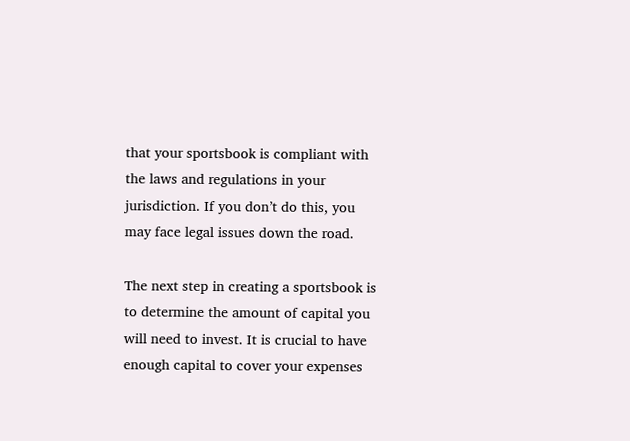that your sportsbook is compliant with the laws and regulations in your jurisdiction. If you don’t do this, you may face legal issues down the road.

The next step in creating a sportsbook is to determine the amount of capital you will need to invest. It is crucial to have enough capital to cover your expenses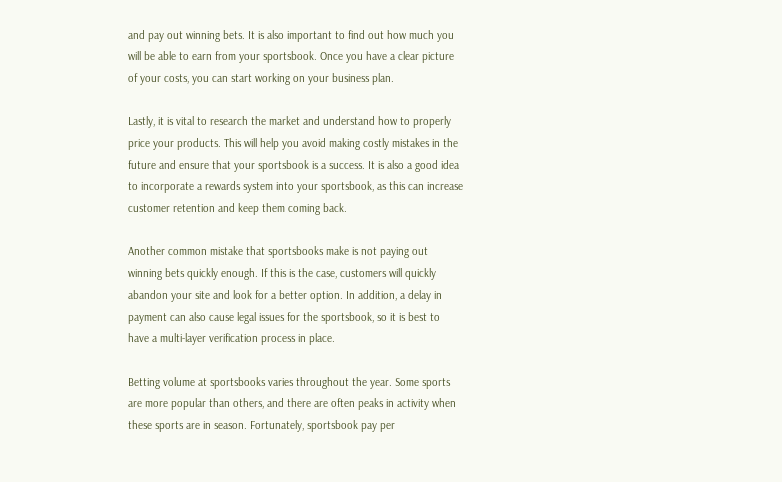and pay out winning bets. It is also important to find out how much you will be able to earn from your sportsbook. Once you have a clear picture of your costs, you can start working on your business plan.

Lastly, it is vital to research the market and understand how to properly price your products. This will help you avoid making costly mistakes in the future and ensure that your sportsbook is a success. It is also a good idea to incorporate a rewards system into your sportsbook, as this can increase customer retention and keep them coming back.

Another common mistake that sportsbooks make is not paying out winning bets quickly enough. If this is the case, customers will quickly abandon your site and look for a better option. In addition, a delay in payment can also cause legal issues for the sportsbook, so it is best to have a multi-layer verification process in place.

Betting volume at sportsbooks varies throughout the year. Some sports are more popular than others, and there are often peaks in activity when these sports are in season. Fortunately, sportsbook pay per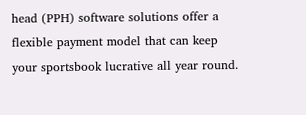head (PPH) software solutions offer a flexible payment model that can keep your sportsbook lucrative all year round.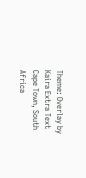Theme: Overlay by Kaira Extra Text
Cape Town, South Africa